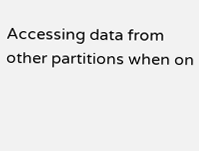Accessing data from other partitions when on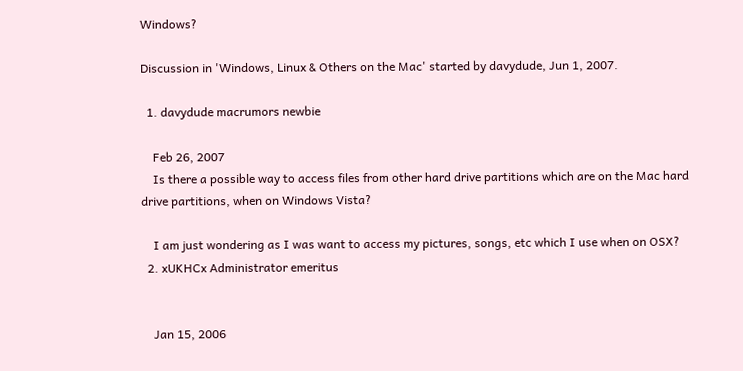Windows?

Discussion in 'Windows, Linux & Others on the Mac' started by davydude, Jun 1, 2007.

  1. davydude macrumors newbie

    Feb 26, 2007
    Is there a possible way to access files from other hard drive partitions which are on the Mac hard drive partitions, when on Windows Vista?

    I am just wondering as I was want to access my pictures, songs, etc which I use when on OSX?
  2. xUKHCx Administrator emeritus


    Jan 15, 2006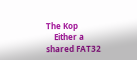The Kop
    Either a shared FAT32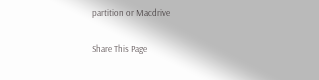partition or Macdrive

Share This Page